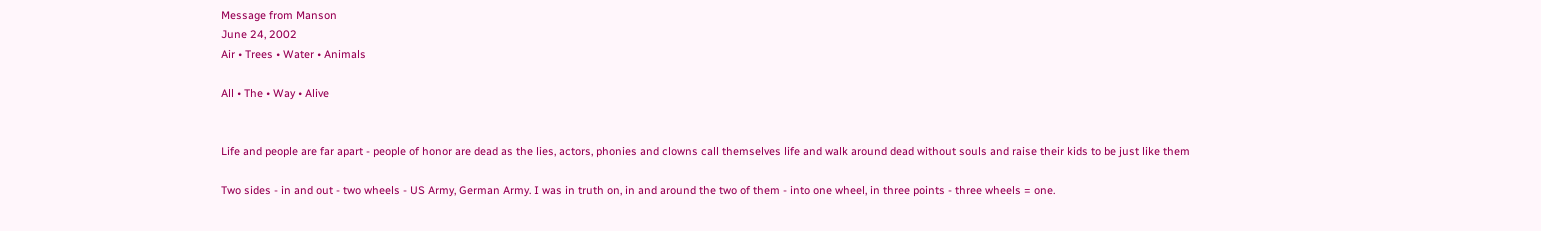Message from Manson
June 24, 2002
Air • Trees • Water • Animals

All • The • Way • Alive


Life and people are far apart - people of honor are dead as the lies, actors, phonies and clowns call themselves life and walk around dead without souls and raise their kids to be just like them

Two sides - in and out - two wheels - US Army, German Army. I was in truth on, in and around the two of them - into one wheel, in three points - three wheels = one.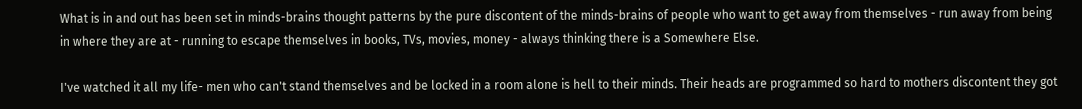What is in and out has been set in minds-brains thought patterns by the pure discontent of the minds-brains of people who want to get away from themselves - run away from being in where they are at - running to escape themselves in books, TVs, movies, money - always thinking there is a Somewhere Else.

I've watched it all my life- men who can't stand themselves and be locked in a room alone is hell to their minds. Their heads are programmed so hard to mothers discontent they got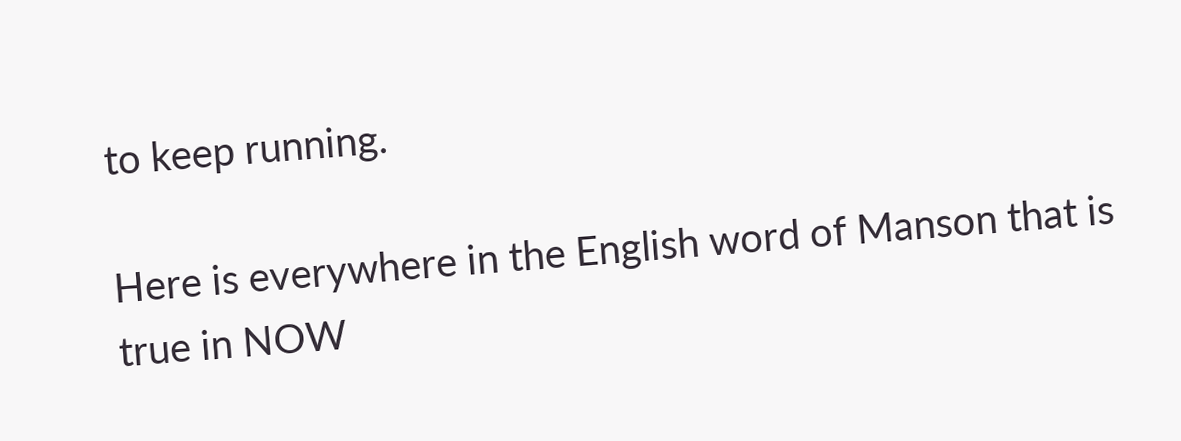to keep running.

Here is everywhere in the English word of Manson that is true in NOW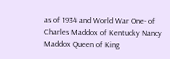as of 1934 and World War One- of Charles Maddox of Kentucky Nancy Maddox Queen of King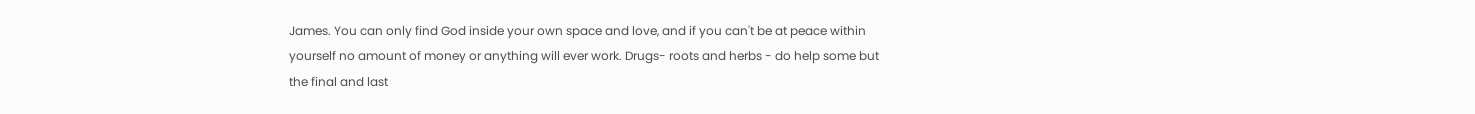James. You can only find God inside your own space and love, and if you can't be at peace within yourself no amount of money or anything will ever work. Drugs- roots and herbs - do help some but the final and last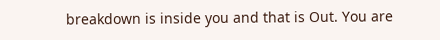breakdown is inside you and that is Out. You are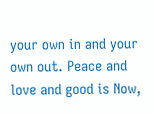your own in and your own out. Peace and love and good is Now,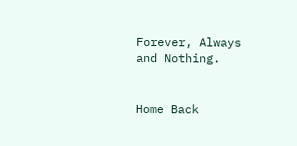Forever, Always and Nothing.


Home Back